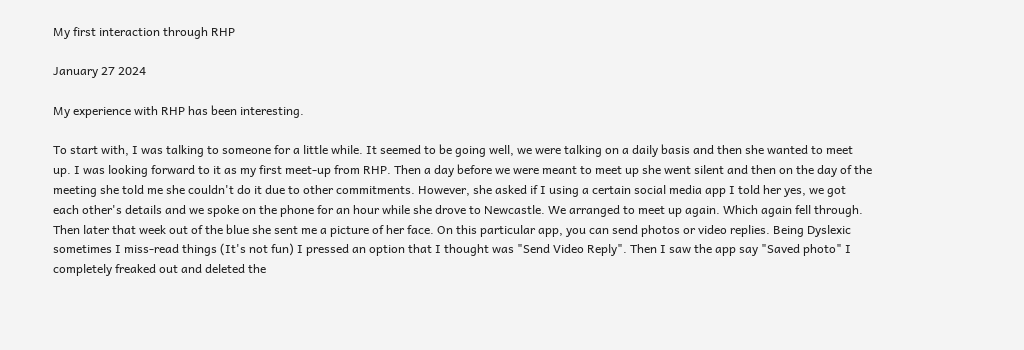My first interaction through RHP

January 27 2024

My experience with RHP has been interesting.

To start with, I was talking to someone for a little while. It seemed to be going well, we were talking on a daily basis and then she wanted to meet up. I was looking forward to it as my first meet-up from RHP. Then a day before we were meant to meet up she went silent and then on the day of the meeting she told me she couldn't do it due to other commitments. However, she asked if I using a certain social media app I told her yes, we got each other's details and we spoke on the phone for an hour while she drove to Newcastle. We arranged to meet up again. Which again fell through. Then later that week out of the blue she sent me a picture of her face. On this particular app, you can send photos or video replies. Being Dyslexic sometimes I miss-read things (It's not fun) I pressed an option that I thought was "Send Video Reply". Then I saw the app say "Saved photo" I completely freaked out and deleted the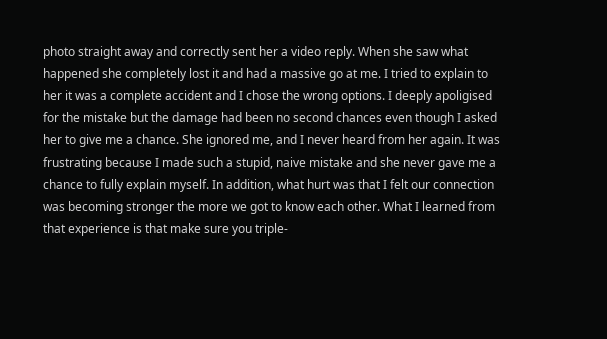photo straight away and correctly sent her a video reply. When she saw what happened she completely lost it and had a massive go at me. I tried to explain to her it was a complete accident and I chose the wrong options. I deeply apoligised for the mistake but the damage had been no second chances even though I asked her to give me a chance. She ignored me, and I never heard from her again. It was frustrating because I made such a stupid, naive mistake and she never gave me a chance to fully explain myself. In addition, what hurt was that I felt our connection was becoming stronger the more we got to know each other. What I learned from that experience is that make sure you triple-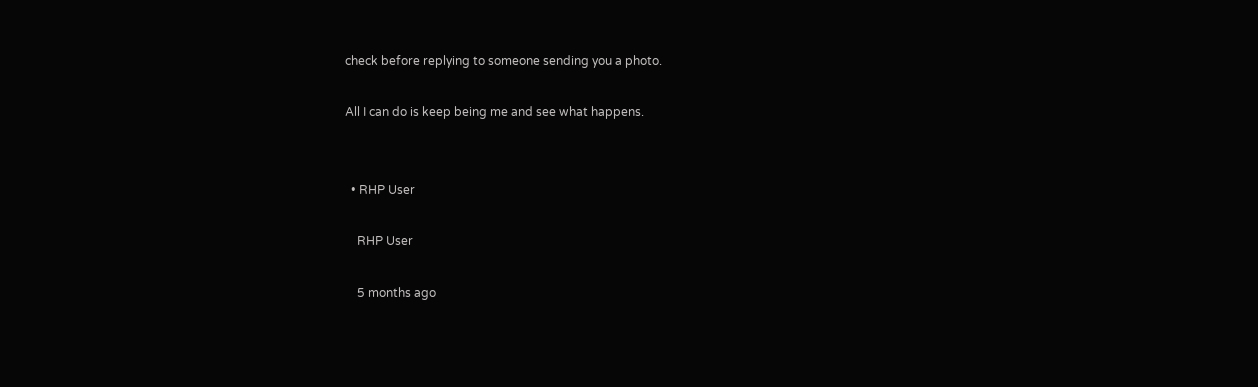check before replying to someone sending you a photo.

All I can do is keep being me and see what happens.


  • RHP User

    RHP User

    5 months ago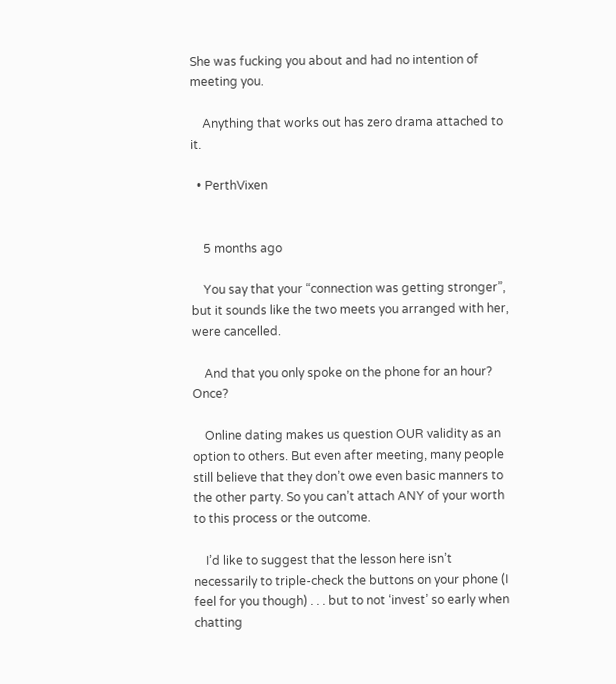She was fucking you about and had no intention of meeting you.

    Anything that works out has zero drama attached to it.

  • PerthVixen


    5 months ago

    You say that your “connection was getting stronger”, but it sounds like the two meets you arranged with her, were cancelled.

    And that you only spoke on the phone for an hour? Once?

    Online dating makes us question OUR validity as an option to others. But even after meeting, many people still believe that they don’t owe even basic manners to the other party. So you can’t attach ANY of your worth to this process or the outcome.

    I’d like to suggest that the lesson here isn’t necessarily to triple-check the buttons on your phone (I feel for you though) . . . but to not ‘invest’ so early when chatting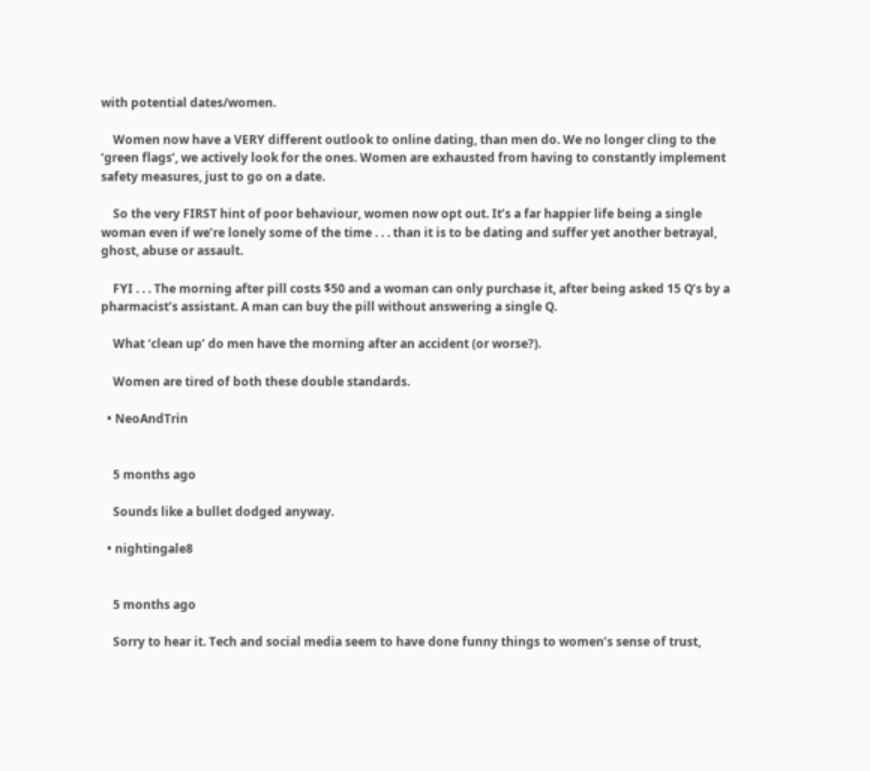with potential dates/women.

    Women now have a VERY different outlook to online dating, than men do. We no longer cling to the ‘green flags’, we actively look for the ones. Women are exhausted from having to constantly implement safety measures, just to go on a date.

    So the very FIRST hint of poor behaviour, women now opt out. It’s a far happier life being a single woman even if we’re lonely some of the time . . . than it is to be dating and suffer yet another betrayal, ghost, abuse or assault.

    FYI . . . The morning after pill costs $50 and a woman can only purchase it, after being asked 15 Q’s by a pharmacist’s assistant. A man can buy the pill without answering a single Q.

    What ‘clean up’ do men have the morning after an accident (or worse?).

    Women are tired of both these double standards.

  • NeoAndTrin


    5 months ago

    Sounds like a bullet dodged anyway.

  • nightingale8


    5 months ago

    Sorry to hear it. Tech and social media seem to have done funny things to women’s sense of trust,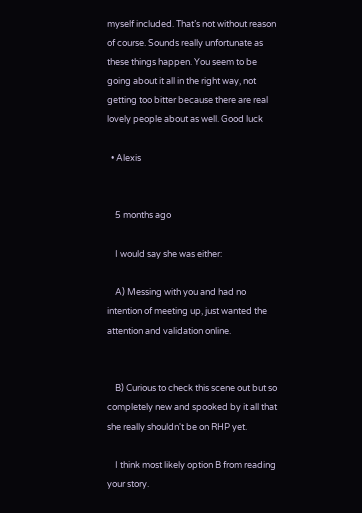myself included. That’s not without reason of course. Sounds really unfortunate as these things happen. You seem to be going about it all in the right way, not getting too bitter because there are real lovely people about as well. Good luck

  • Alexis


    5 months ago

    I would say she was either:

    A) Messing with you and had no intention of meeting up, just wanted the attention and validation online.


    B) Curious to check this scene out but so completely new and spooked by it all that she really shouldn't be on RHP yet.

    I think most likely option B from reading your story.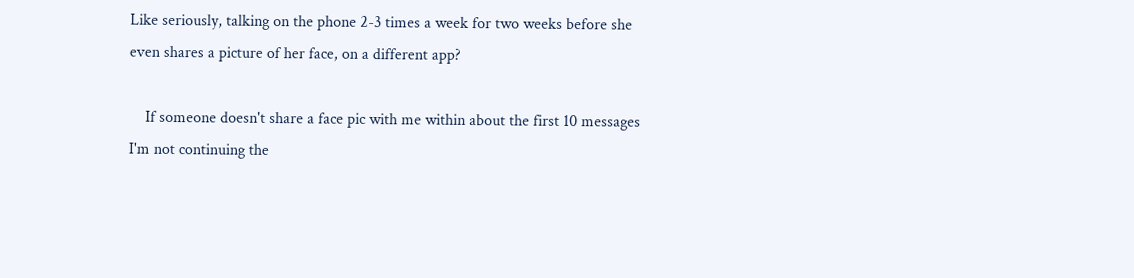Like seriously, talking on the phone 2-3 times a week for two weeks before she even shares a picture of her face, on a different app?

    If someone doesn't share a face pic with me within about the first 10 messages I'm not continuing the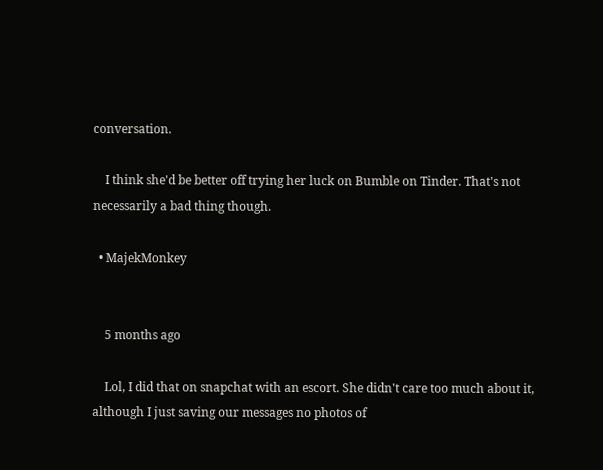conversation.

    I think she'd be better off trying her luck on Bumble on Tinder. That's not necessarily a bad thing though.

  • MajekMonkey


    5 months ago

    Lol, I did that on snapchat with an escort. She didn't care too much about it, although I just saving our messages no photos of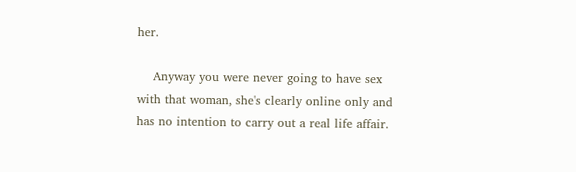her.

    Anyway you were never going to have sex with that woman, she's clearly online only and has no intention to carry out a real life affair.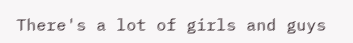There's a lot of girls and guys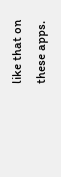like that on these apps.